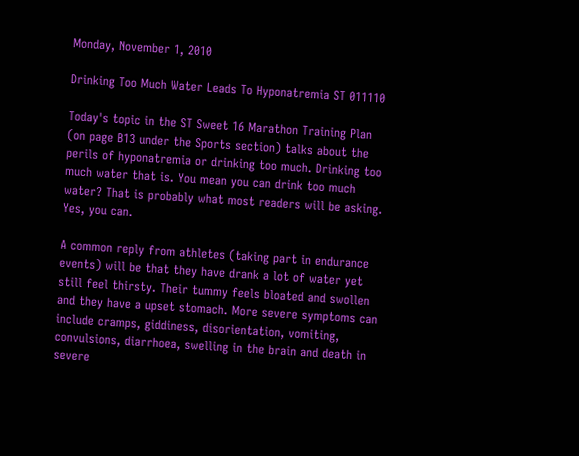Monday, November 1, 2010

Drinking Too Much Water Leads To Hyponatremia ST 011110

Today's topic in the ST Sweet 16 Marathon Training Plan (on page B13 under the Sports section) talks about the perils of hyponatremia or drinking too much. Drinking too much water that is. You mean you can drink too much water? That is probably what most readers will be asking. Yes, you can.

A common reply from athletes (taking part in endurance events) will be that they have drank a lot of water yet still feel thirsty. Their tummy feels bloated and swollen and they have a upset stomach. More severe symptoms can include cramps, giddiness, disorientation, vomiting, convulsions, diarrhoea, swelling in the brain and death in severe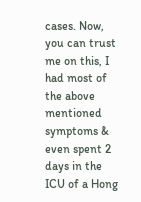cases. Now, you can trust me on this, I had most of the above mentioned symptoms & even spent 2 days in the ICU of a Hong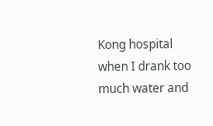Kong hospital when I drank too much water and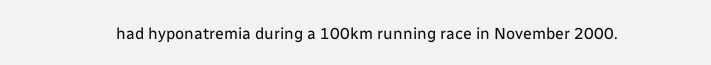had hyponatremia during a 100km running race in November 2000.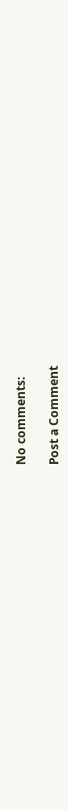No comments:

Post a Comment